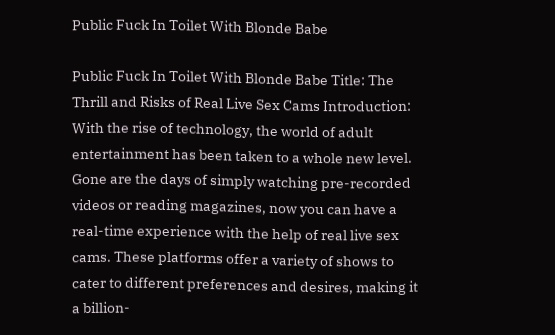Public Fuck In Toilet With Blonde Babe

Public Fuck In Toilet With Blonde Babe Title: The Thrill and Risks of Real Live Sex Cams Introduction: With the rise of technology, the world of adult entertainment has been taken to a whole new level. Gone are the days of simply watching pre-recorded videos or reading magazines, now you can have a real-time experience with the help of real live sex cams. These platforms offer a variety of shows to cater to different preferences and desires, making it a billion-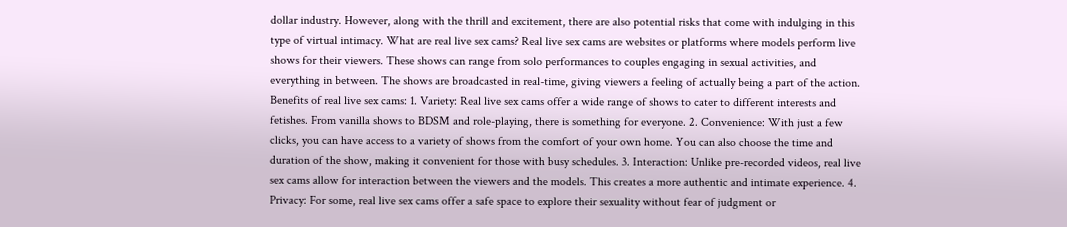dollar industry. However, along with the thrill and excitement, there are also potential risks that come with indulging in this type of virtual intimacy. What are real live sex cams? Real live sex cams are websites or platforms where models perform live shows for their viewers. These shows can range from solo performances to couples engaging in sexual activities, and everything in between. The shows are broadcasted in real-time, giving viewers a feeling of actually being a part of the action. Benefits of real live sex cams: 1. Variety: Real live sex cams offer a wide range of shows to cater to different interests and fetishes. From vanilla shows to BDSM and role-playing, there is something for everyone. 2. Convenience: With just a few clicks, you can have access to a variety of shows from the comfort of your own home. You can also choose the time and duration of the show, making it convenient for those with busy schedules. 3. Interaction: Unlike pre-recorded videos, real live sex cams allow for interaction between the viewers and the models. This creates a more authentic and intimate experience. 4. Privacy: For some, real live sex cams offer a safe space to explore their sexuality without fear of judgment or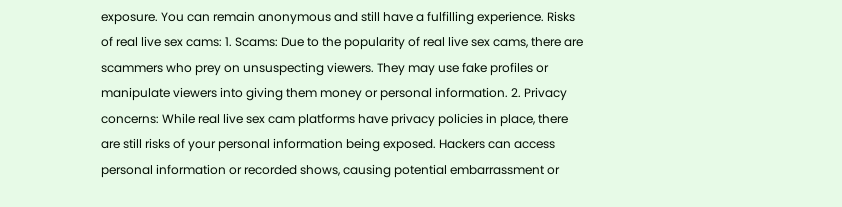exposure. You can remain anonymous and still have a fulfilling experience. Risks of real live sex cams: 1. Scams: Due to the popularity of real live sex cams, there are scammers who prey on unsuspecting viewers. They may use fake profiles or manipulate viewers into giving them money or personal information. 2. Privacy concerns: While real live sex cam platforms have privacy policies in place, there are still risks of your personal information being exposed. Hackers can access personal information or recorded shows, causing potential embarrassment or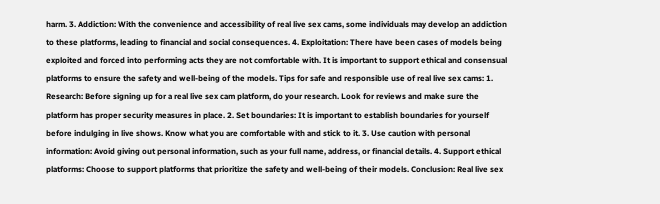harm. 3. Addiction: With the convenience and accessibility of real live sex cams, some individuals may develop an addiction to these platforms, leading to financial and social consequences. 4. Exploitation: There have been cases of models being exploited and forced into performing acts they are not comfortable with. It is important to support ethical and consensual platforms to ensure the safety and well-being of the models. Tips for safe and responsible use of real live sex cams: 1. Research: Before signing up for a real live sex cam platform, do your research. Look for reviews and make sure the platform has proper security measures in place. 2. Set boundaries: It is important to establish boundaries for yourself before indulging in live shows. Know what you are comfortable with and stick to it. 3. Use caution with personal information: Avoid giving out personal information, such as your full name, address, or financial details. 4. Support ethical platforms: Choose to support platforms that prioritize the safety and well-being of their models. Conclusion: Real live sex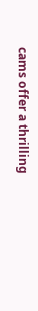cams offer a thrilling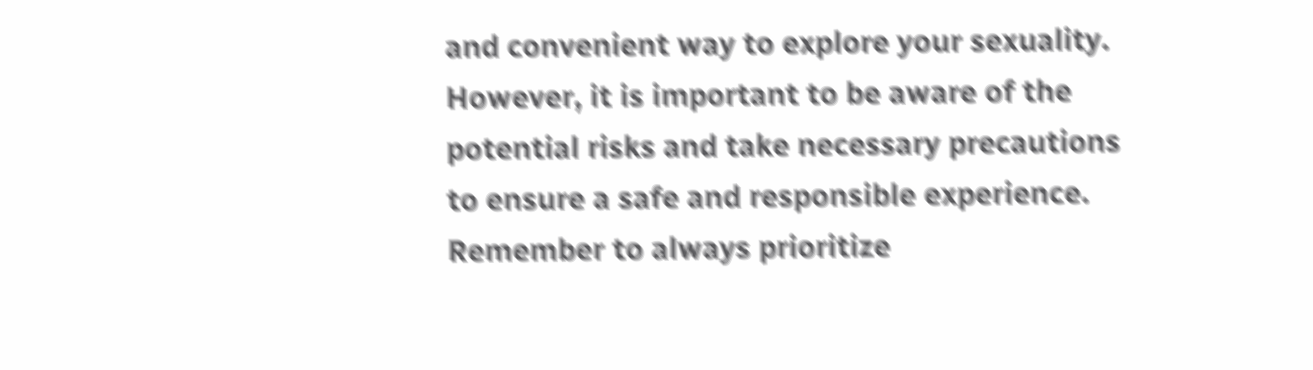and convenient way to explore your sexuality. However, it is important to be aware of the potential risks and take necessary precautions to ensure a safe and responsible experience. Remember to always prioritize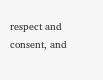respect and consent, and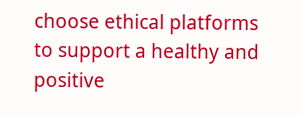choose ethical platforms to support a healthy and positive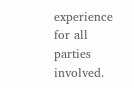experience for all parties involved.